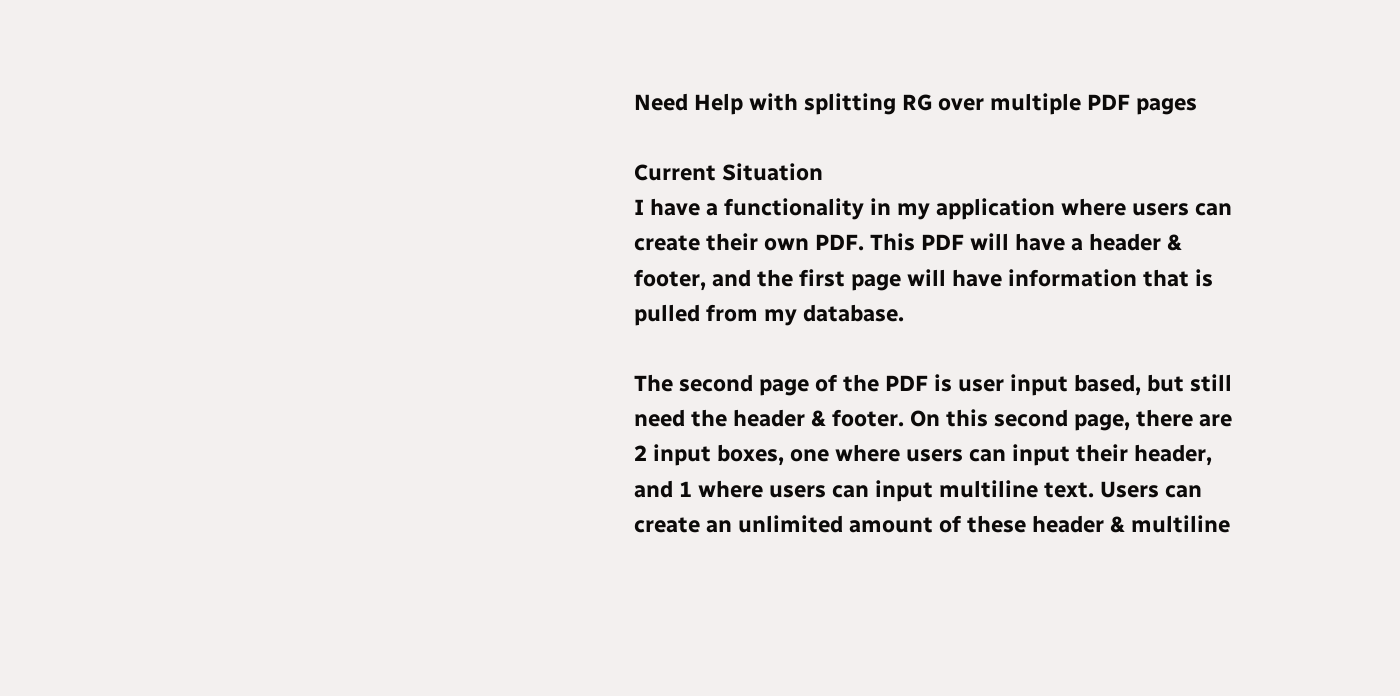Need Help with splitting RG over multiple PDF pages

Current Situation
I have a functionality in my application where users can create their own PDF. This PDF will have a header & footer, and the first page will have information that is pulled from my database.

The second page of the PDF is user input based, but still need the header & footer. On this second page, there are 2 input boxes, one where users can input their header, and 1 where users can input multiline text. Users can create an unlimited amount of these header & multiline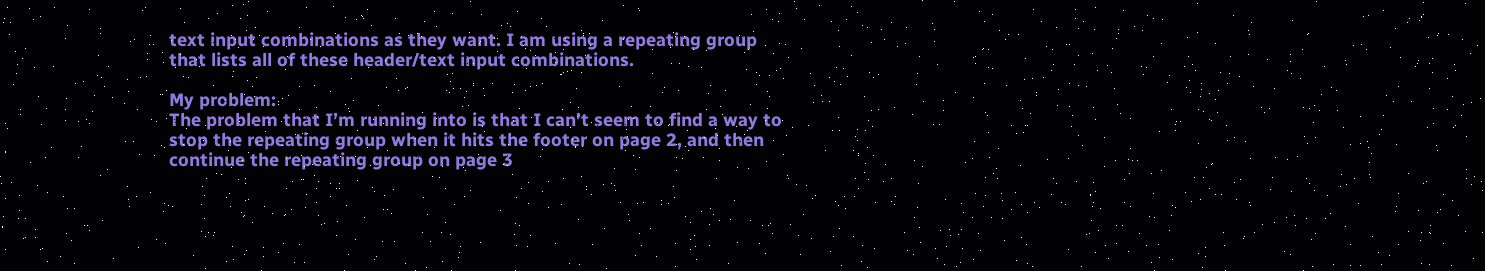text input combinations as they want. I am using a repeating group that lists all of these header/text input combinations.

My problem:
The problem that I’m running into is that I can’t seem to find a way to stop the repeating group when it hits the footer on page 2, and then continue the repeating group on page 3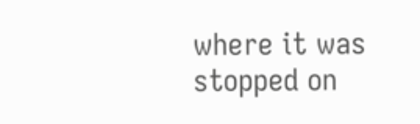where it was stopped on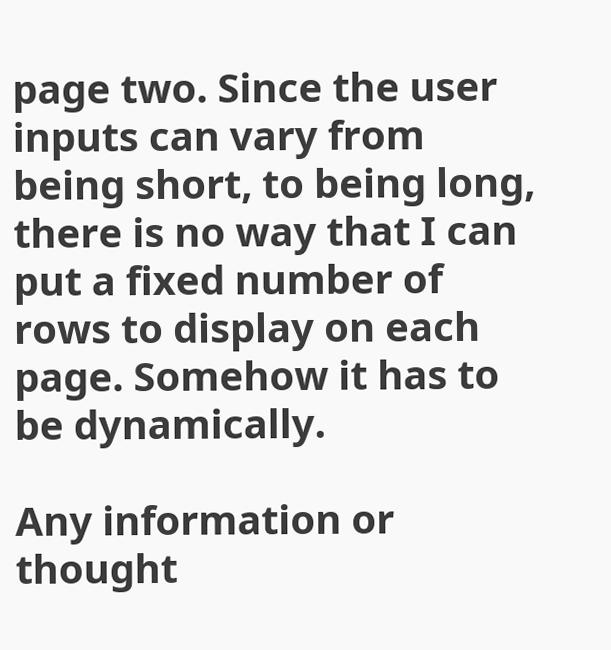page two. Since the user inputs can vary from being short, to being long, there is no way that I can put a fixed number of rows to display on each page. Somehow it has to be dynamically.

Any information or thought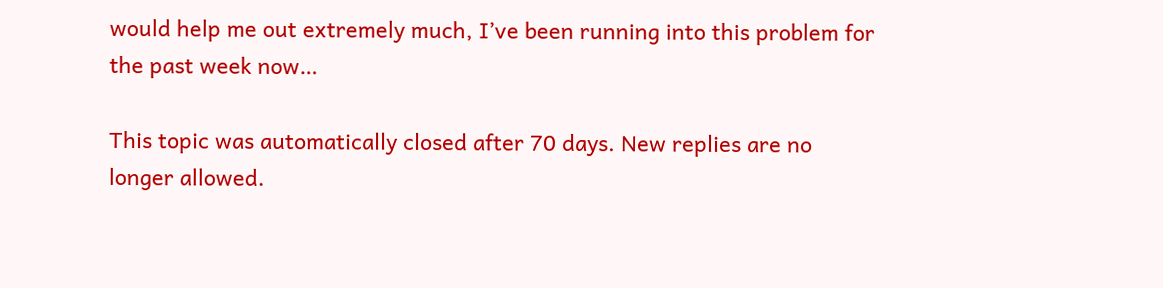would help me out extremely much, I’ve been running into this problem for the past week now…

This topic was automatically closed after 70 days. New replies are no longer allowed.